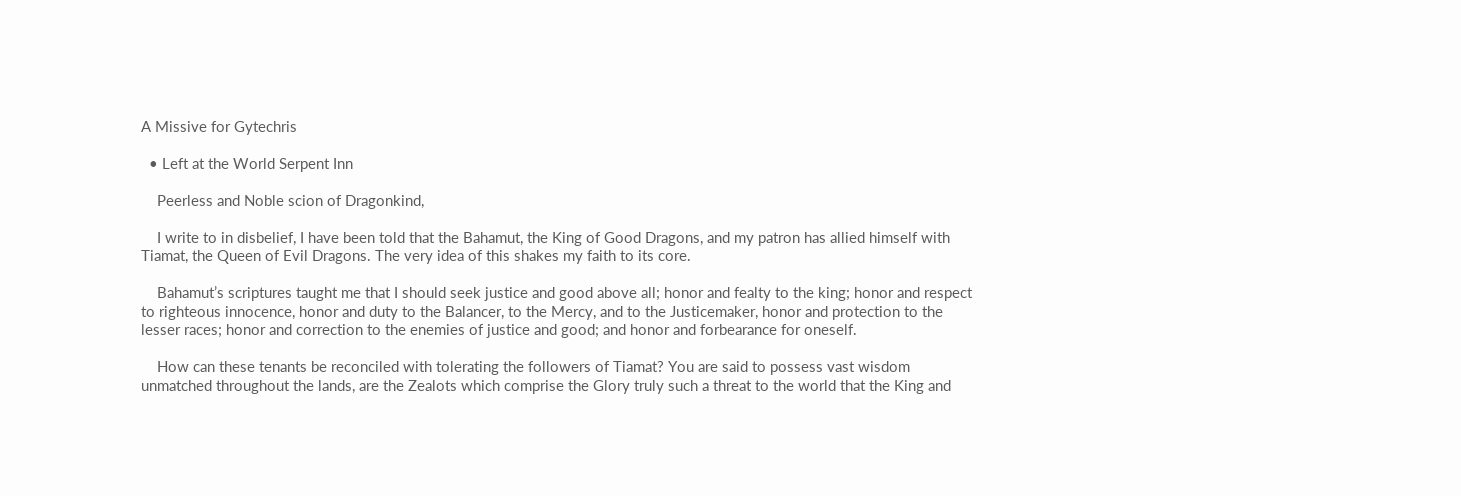A Missive for Gytechris

  • Left at the World Serpent Inn

    Peerless and Noble scion of Dragonkind,

    I write to in disbelief, I have been told that the Bahamut, the King of Good Dragons, and my patron has allied himself with Tiamat, the Queen of Evil Dragons. The very idea of this shakes my faith to its core.

    Bahamut’s scriptures taught me that I should seek justice and good above all; honor and fealty to the king; honor and respect to righteous innocence, honor and duty to the Balancer, to the Mercy, and to the Justicemaker, honor and protection to the lesser races; honor and correction to the enemies of justice and good; and honor and forbearance for oneself.

    How can these tenants be reconciled with tolerating the followers of Tiamat? You are said to possess vast wisdom unmatched throughout the lands, are the Zealots which comprise the Glory truly such a threat to the world that the King and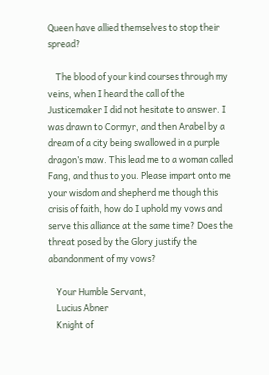Queen have allied themselves to stop their spread?

    The blood of your kind courses through my veins, when I heard the call of the Justicemaker I did not hesitate to answer. I was drawn to Cormyr, and then Arabel by a dream of a city being swallowed in a purple dragon’s maw. This lead me to a woman called Fang, and thus to you. Please impart onto me your wisdom and shepherd me though this crisis of faith, how do I uphold my vows and serve this alliance at the same time? Does the threat posed by the Glory justify the abandonment of my vows?

    Your Humble Servant,
    Lucius Abner
    Knight of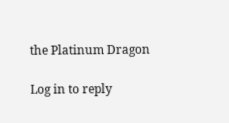the Platinum Dragon

Log in to reply